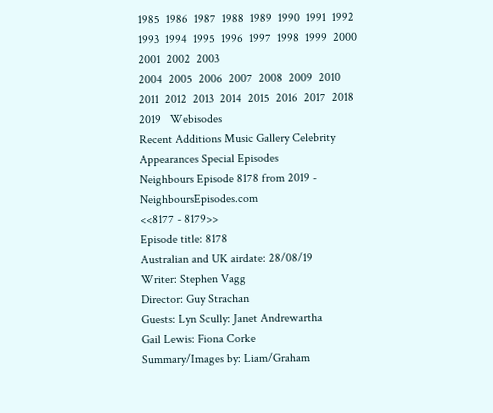1985  1986  1987  1988  1989  1990  1991  1992  1993  1994  1995  1996  1997  1998  1999  2000  2001  2002  2003
2004  2005  2006  2007  2008  2009  2010  2011  2012  2013  2014  2015  2016  2017  2018  2019   Webisodes
Recent Additions Music Gallery Celebrity Appearances Special Episodes
Neighbours Episode 8178 from 2019 - NeighboursEpisodes.com
<<8177 - 8179>>
Episode title: 8178
Australian and UK airdate: 28/08/19
Writer: Stephen Vagg
Director: Guy Strachan
Guests: Lyn Scully: Janet Andrewartha
Gail Lewis: Fiona Corke
Summary/Images by: Liam/Graham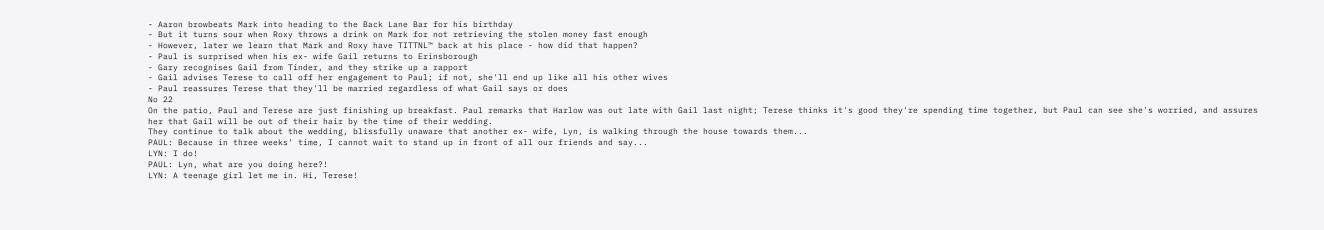- Aaron browbeats Mark into heading to the Back Lane Bar for his birthday
- But it turns sour when Roxy throws a drink on Mark for not retrieving the stolen money fast enough
- However, later we learn that Mark and Roxy have TITTNL™ back at his place - how did that happen?
- Paul is surprised when his ex- wife Gail returns to Erinsborough
- Gary recognises Gail from Tinder, and they strike up a rapport
- Gail advises Terese to call off her engagement to Paul; if not, she'll end up like all his other wives
- Paul reassures Terese that they'll be married regardless of what Gail says or does
No 22
On the patio, Paul and Terese are just finishing up breakfast. Paul remarks that Harlow was out late with Gail last night; Terese thinks it's good they're spending time together, but Paul can see she's worried, and assures her that Gail will be out of their hair by the time of their wedding.
They continue to talk about the wedding, blissfully unaware that another ex- wife, Lyn, is walking through the house towards them...
PAUL: Because in three weeks' time, I cannot wait to stand up in front of all our friends and say...
LYN: I do!
PAUL: Lyn, what are you doing here?!
LYN: A teenage girl let me in. Hi, Terese!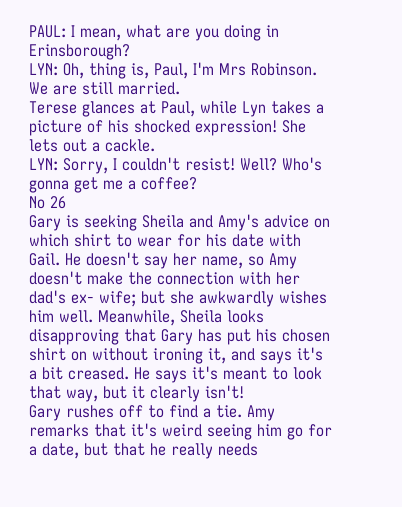PAUL: I mean, what are you doing in Erinsborough?
LYN: Oh, thing is, Paul, I'm Mrs Robinson. We are still married.
Terese glances at Paul, while Lyn takes a picture of his shocked expression! She lets out a cackle.
LYN: Sorry, I couldn't resist! Well? Who's gonna get me a coffee?
No 26
Gary is seeking Sheila and Amy's advice on which shirt to wear for his date with Gail. He doesn't say her name, so Amy doesn't make the connection with her dad's ex- wife; but she awkwardly wishes him well. Meanwhile, Sheila looks disapproving that Gary has put his chosen shirt on without ironing it, and says it's a bit creased. He says it's meant to look that way, but it clearly isn't!
Gary rushes off to find a tie. Amy remarks that it's weird seeing him go for a date, but that he really needs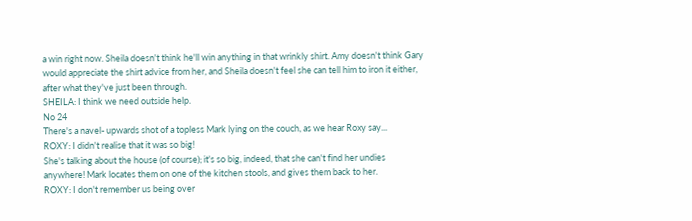a win right now. Sheila doesn't think he'll win anything in that wrinkly shirt. Amy doesn't think Gary would appreciate the shirt advice from her, and Sheila doesn't feel she can tell him to iron it either, after what they've just been through.
SHEILA: I think we need outside help.
No 24
There's a navel- upwards shot of a topless Mark lying on the couch, as we hear Roxy say...
ROXY: I didn't realise that it was so big!
She's talking about the house (of course); it's so big, indeed, that she can't find her undies anywhere! Mark locates them on one of the kitchen stools, and gives them back to her.
ROXY: I don't remember us being over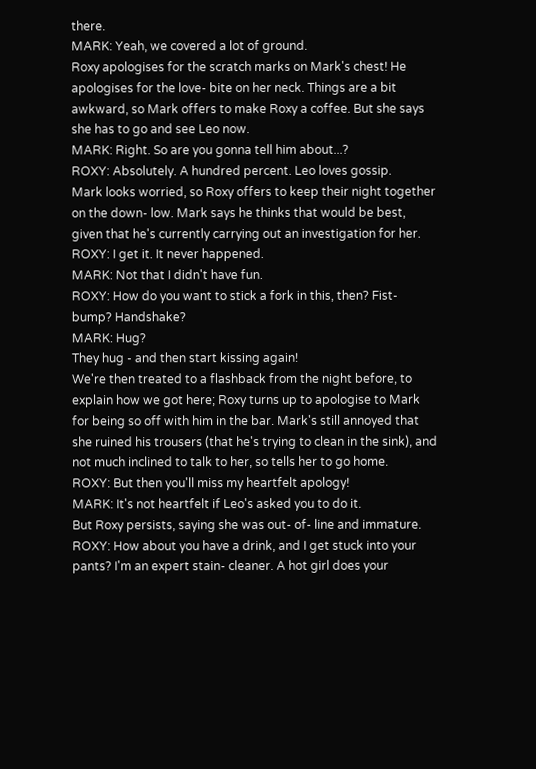there.
MARK: Yeah, we covered a lot of ground.
Roxy apologises for the scratch marks on Mark's chest! He apologises for the love- bite on her neck. Things are a bit awkward, so Mark offers to make Roxy a coffee. But she says she has to go and see Leo now.
MARK: Right. So are you gonna tell him about...?
ROXY: Absolutely. A hundred percent. Leo loves gossip.
Mark looks worried, so Roxy offers to keep their night together on the down- low. Mark says he thinks that would be best, given that he's currently carrying out an investigation for her.
ROXY: I get it. It never happened.
MARK: Not that I didn't have fun.
ROXY: How do you want to stick a fork in this, then? Fist- bump? Handshake?
MARK: Hug?
They hug - and then start kissing again!
We're then treated to a flashback from the night before, to explain how we got here; Roxy turns up to apologise to Mark for being so off with him in the bar. Mark's still annoyed that she ruined his trousers (that he's trying to clean in the sink), and not much inclined to talk to her, so tells her to go home.
ROXY: But then you'll miss my heartfelt apology!
MARK: It's not heartfelt if Leo's asked you to do it.
But Roxy persists, saying she was out- of- line and immature.
ROXY: How about you have a drink, and I get stuck into your pants? I'm an expert stain- cleaner. A hot girl does your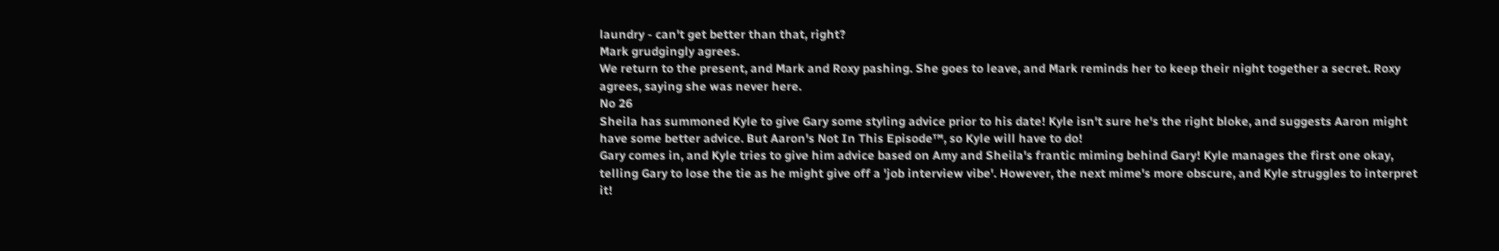laundry - can't get better than that, right?
Mark grudgingly agrees.
We return to the present, and Mark and Roxy pashing. She goes to leave, and Mark reminds her to keep their night together a secret. Roxy agrees, saying she was never here.
No 26
Sheila has summoned Kyle to give Gary some styling advice prior to his date! Kyle isn't sure he's the right bloke, and suggests Aaron might have some better advice. But Aaron's Not In This Episode™, so Kyle will have to do!
Gary comes in, and Kyle tries to give him advice based on Amy and Sheila's frantic miming behind Gary! Kyle manages the first one okay, telling Gary to lose the tie as he might give off a 'job interview vibe'. However, the next mime's more obscure, and Kyle struggles to interpret it!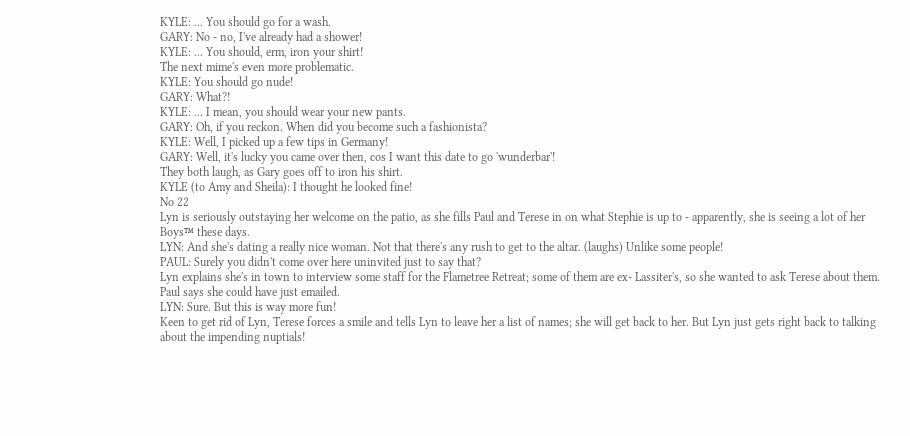KYLE: ... You should go for a wash.
GARY: No - no, I've already had a shower!
KYLE: ... You should, erm, iron your shirt!
The next mime's even more problematic.
KYLE: You should go nude!
GARY: What?!
KYLE: ... I mean, you should wear your new pants.
GARY: Oh, if you reckon. When did you become such a fashionista?
KYLE: Well, I picked up a few tips in Germany!
GARY: Well, it's lucky you came over then, cos I want this date to go 'wunderbar'!
They both laugh, as Gary goes off to iron his shirt.
KYLE (to Amy and Sheila): I thought he looked fine!
No 22
Lyn is seriously outstaying her welcome on the patio, as she fills Paul and Terese in on what Stephie is up to - apparently, she is seeing a lot of her Boys™ these days.
LYN: And she's dating a really nice woman. Not that there's any rush to get to the altar. (laughs) Unlike some people!
PAUL: Surely you didn't come over here uninvited just to say that?
Lyn explains she's in town to interview some staff for the Flametree Retreat; some of them are ex- Lassiter's, so she wanted to ask Terese about them. Paul says she could have just emailed.
LYN: Sure. But this is way more fun!
Keen to get rid of Lyn, Terese forces a smile and tells Lyn to leave her a list of names; she will get back to her. But Lyn just gets right back to talking about the impending nuptials!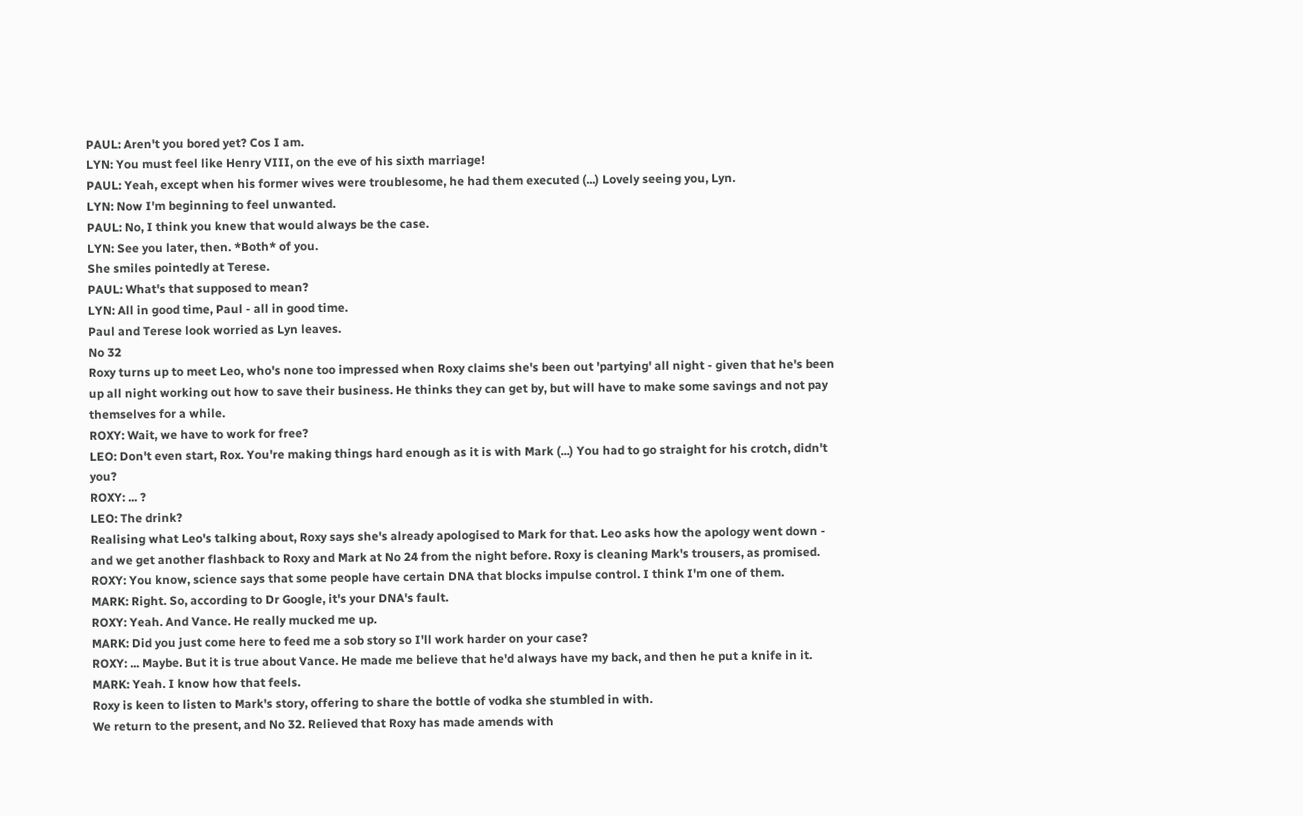PAUL: Aren't you bored yet? Cos I am.
LYN: You must feel like Henry VIII, on the eve of his sixth marriage!
PAUL: Yeah, except when his former wives were troublesome, he had them executed (...) Lovely seeing you, Lyn.
LYN: Now I'm beginning to feel unwanted.
PAUL: No, I think you knew that would always be the case.
LYN: See you later, then. *Both* of you.
She smiles pointedly at Terese.
PAUL: What's that supposed to mean?
LYN: All in good time, Paul - all in good time.
Paul and Terese look worried as Lyn leaves.
No 32
Roxy turns up to meet Leo, who's none too impressed when Roxy claims she's been out 'partying' all night - given that he's been up all night working out how to save their business. He thinks they can get by, but will have to make some savings and not pay themselves for a while.
ROXY: Wait, we have to work for free?
LEO: Don't even start, Rox. You're making things hard enough as it is with Mark (...) You had to go straight for his crotch, didn't you?
ROXY: ... ?
LEO: The drink?
Realising what Leo's talking about, Roxy says she's already apologised to Mark for that. Leo asks how the apology went down - and we get another flashback to Roxy and Mark at No 24 from the night before. Roxy is cleaning Mark's trousers, as promised.
ROXY: You know, science says that some people have certain DNA that blocks impulse control. I think I'm one of them.
MARK: Right. So, according to Dr Google, it's your DNA's fault.
ROXY: Yeah. And Vance. He really mucked me up.
MARK: Did you just come here to feed me a sob story so I'll work harder on your case?
ROXY: ... Maybe. But it is true about Vance. He made me believe that he'd always have my back, and then he put a knife in it.
MARK: Yeah. I know how that feels.
Roxy is keen to listen to Mark's story, offering to share the bottle of vodka she stumbled in with.
We return to the present, and No 32. Relieved that Roxy has made amends with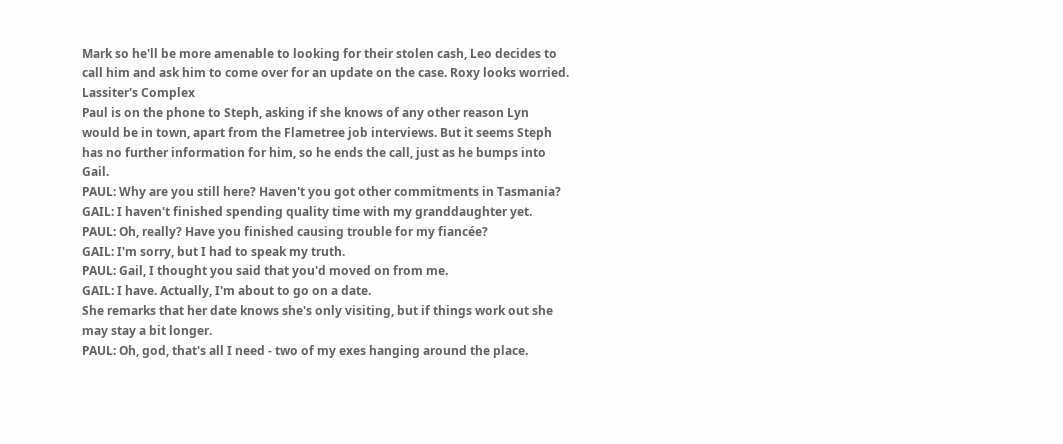Mark so he'll be more amenable to looking for their stolen cash, Leo decides to call him and ask him to come over for an update on the case. Roxy looks worried.
Lassiter's Complex
Paul is on the phone to Steph, asking if she knows of any other reason Lyn would be in town, apart from the Flametree job interviews. But it seems Steph has no further information for him, so he ends the call, just as he bumps into Gail.
PAUL: Why are you still here? Haven't you got other commitments in Tasmania?
GAIL: I haven't finished spending quality time with my granddaughter yet.
PAUL: Oh, really? Have you finished causing trouble for my fiancée?
GAIL: I'm sorry, but I had to speak my truth.
PAUL: Gail, I thought you said that you'd moved on from me.
GAIL: I have. Actually, I'm about to go on a date.
She remarks that her date knows she's only visiting, but if things work out she may stay a bit longer.
PAUL: Oh, god, that's all I need - two of my exes hanging around the place.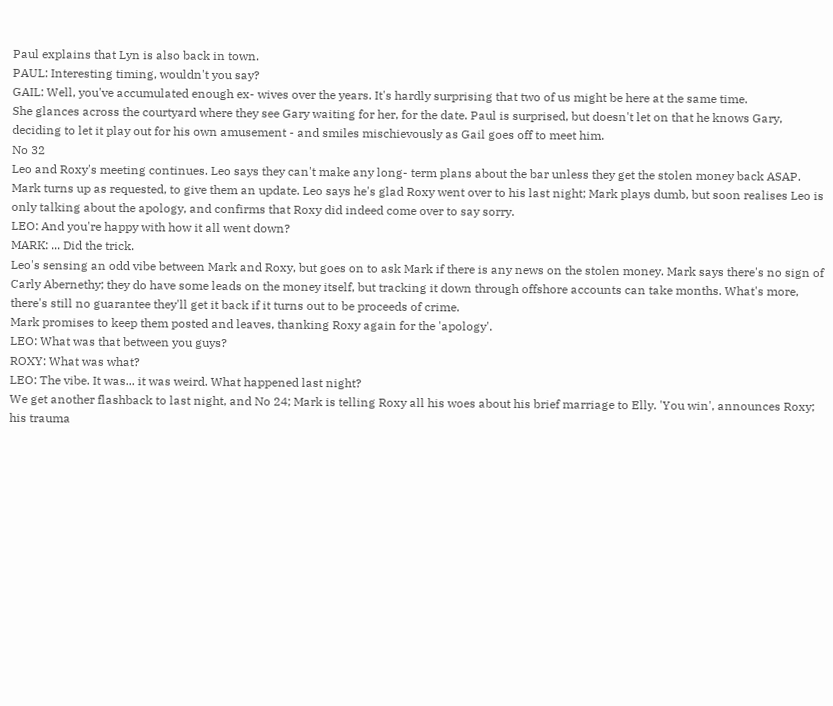Paul explains that Lyn is also back in town.
PAUL: Interesting timing, wouldn't you say?
GAIL: Well, you've accumulated enough ex- wives over the years. It's hardly surprising that two of us might be here at the same time.
She glances across the courtyard where they see Gary waiting for her, for the date. Paul is surprised, but doesn't let on that he knows Gary, deciding to let it play out for his own amusement - and smiles mischievously as Gail goes off to meet him.
No 32
Leo and Roxy's meeting continues. Leo says they can't make any long- term plans about the bar unless they get the stolen money back ASAP. Mark turns up as requested, to give them an update. Leo says he's glad Roxy went over to his last night; Mark plays dumb, but soon realises Leo is only talking about the apology, and confirms that Roxy did indeed come over to say sorry.
LEO: And you're happy with how it all went down?
MARK: ... Did the trick.
Leo's sensing an odd vibe between Mark and Roxy, but goes on to ask Mark if there is any news on the stolen money. Mark says there's no sign of Carly Abernethy; they do have some leads on the money itself, but tracking it down through offshore accounts can take months. What's more, there's still no guarantee they'll get it back if it turns out to be proceeds of crime.
Mark promises to keep them posted and leaves, thanking Roxy again for the 'apology'.
LEO: What was that between you guys?
ROXY: What was what?
LEO: The vibe. It was... it was weird. What happened last night?
We get another flashback to last night, and No 24; Mark is telling Roxy all his woes about his brief marriage to Elly. 'You win', announces Roxy; his trauma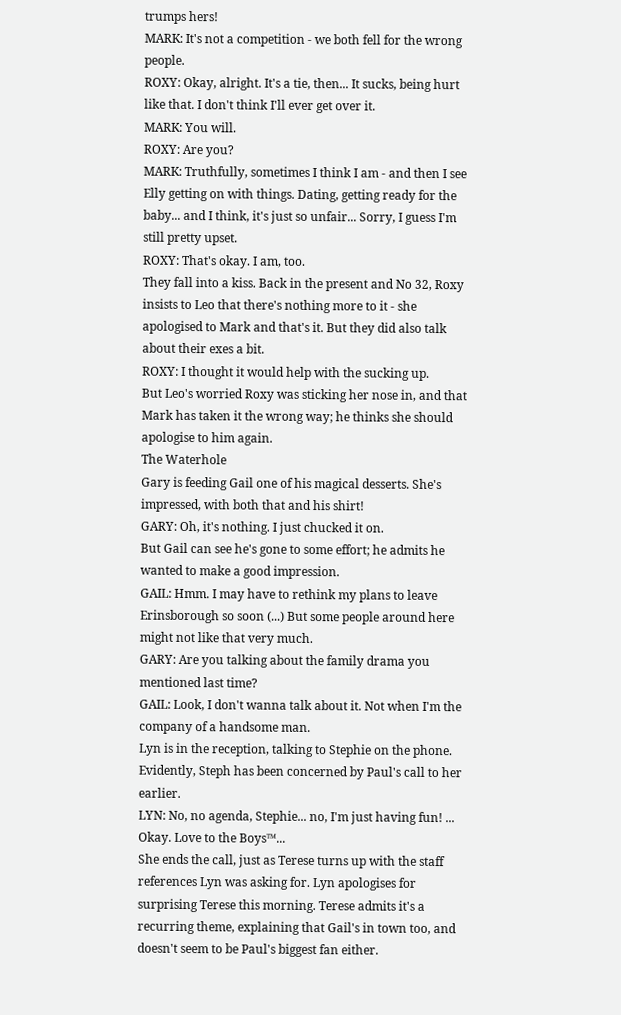trumps hers!
MARK: It's not a competition - we both fell for the wrong people.
ROXY: Okay, alright. It's a tie, then... It sucks, being hurt like that. I don't think I'll ever get over it.
MARK: You will.
ROXY: Are you?
MARK: Truthfully, sometimes I think I am - and then I see Elly getting on with things. Dating, getting ready for the baby... and I think, it's just so unfair... Sorry, I guess I'm still pretty upset.
ROXY: That's okay. I am, too.
They fall into a kiss. Back in the present and No 32, Roxy insists to Leo that there's nothing more to it - she apologised to Mark and that's it. But they did also talk about their exes a bit.
ROXY: I thought it would help with the sucking up.
But Leo's worried Roxy was sticking her nose in, and that Mark has taken it the wrong way; he thinks she should apologise to him again.
The Waterhole
Gary is feeding Gail one of his magical desserts. She's impressed, with both that and his shirt!
GARY: Oh, it's nothing. I just chucked it on.
But Gail can see he's gone to some effort; he admits he wanted to make a good impression.
GAIL: Hmm. I may have to rethink my plans to leave Erinsborough so soon (...) But some people around here might not like that very much.
GARY: Are you talking about the family drama you mentioned last time?
GAIL: Look, I don't wanna talk about it. Not when I'm the company of a handsome man.
Lyn is in the reception, talking to Stephie on the phone. Evidently, Steph has been concerned by Paul's call to her earlier.
LYN: No, no agenda, Stephie... no, I'm just having fun! ... Okay. Love to the Boys™...
She ends the call, just as Terese turns up with the staff references Lyn was asking for. Lyn apologises for surprising Terese this morning. Terese admits it's a recurring theme, explaining that Gail's in town too, and doesn't seem to be Paul's biggest fan either.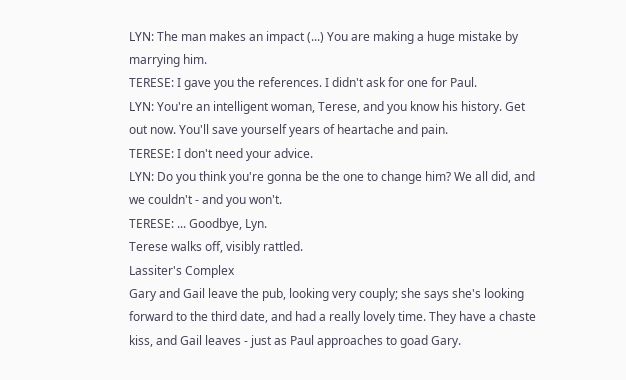LYN: The man makes an impact (...) You are making a huge mistake by marrying him.
TERESE: I gave you the references. I didn't ask for one for Paul.
LYN: You're an intelligent woman, Terese, and you know his history. Get out now. You'll save yourself years of heartache and pain.
TERESE: I don't need your advice.
LYN: Do you think you're gonna be the one to change him? We all did, and we couldn't - and you won't.
TERESE: ... Goodbye, Lyn.
Terese walks off, visibly rattled.
Lassiter's Complex
Gary and Gail leave the pub, looking very couply; she says she's looking forward to the third date, and had a really lovely time. They have a chaste kiss, and Gail leaves - just as Paul approaches to goad Gary.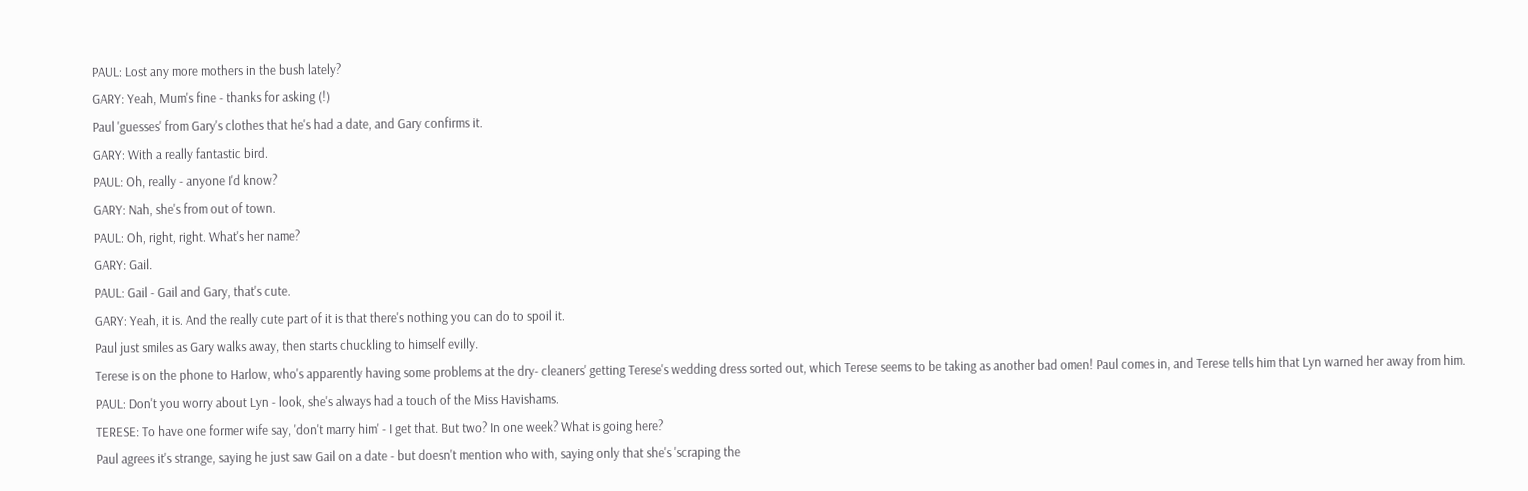PAUL: Lost any more mothers in the bush lately?
GARY: Yeah, Mum's fine - thanks for asking (!)
Paul 'guesses' from Gary's clothes that he's had a date, and Gary confirms it.
GARY: With a really fantastic bird.
PAUL: Oh, really - anyone I'd know?
GARY: Nah, she's from out of town.
PAUL: Oh, right, right. What's her name?
GARY: Gail.
PAUL: Gail - Gail and Gary, that's cute.
GARY: Yeah, it is. And the really cute part of it is that there's nothing you can do to spoil it.
Paul just smiles as Gary walks away, then starts chuckling to himself evilly.
Terese is on the phone to Harlow, who's apparently having some problems at the dry- cleaners' getting Terese's wedding dress sorted out, which Terese seems to be taking as another bad omen! Paul comes in, and Terese tells him that Lyn warned her away from him.
PAUL: Don't you worry about Lyn - look, she's always had a touch of the Miss Havishams.
TERESE: To have one former wife say, 'don't marry him' - I get that. But two? In one week? What is going here?
Paul agrees it's strange, saying he just saw Gail on a date - but doesn't mention who with, saying only that she's 'scraping the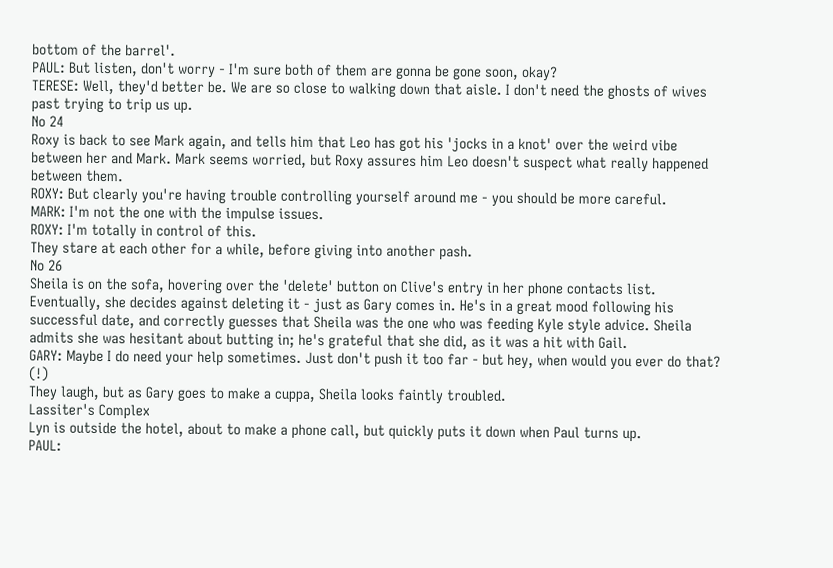bottom of the barrel'.
PAUL: But listen, don't worry - I'm sure both of them are gonna be gone soon, okay?
TERESE: Well, they'd better be. We are so close to walking down that aisle. I don't need the ghosts of wives past trying to trip us up.
No 24
Roxy is back to see Mark again, and tells him that Leo has got his 'jocks in a knot' over the weird vibe between her and Mark. Mark seems worried, but Roxy assures him Leo doesn't suspect what really happened between them.
ROXY: But clearly you're having trouble controlling yourself around me - you should be more careful.
MARK: I'm not the one with the impulse issues.
ROXY: I'm totally in control of this.
They stare at each other for a while, before giving into another pash.
No 26
Sheila is on the sofa, hovering over the 'delete' button on Clive's entry in her phone contacts list. Eventually, she decides against deleting it - just as Gary comes in. He's in a great mood following his successful date, and correctly guesses that Sheila was the one who was feeding Kyle style advice. Sheila admits she was hesitant about butting in; he's grateful that she did, as it was a hit with Gail.
GARY: Maybe I do need your help sometimes. Just don't push it too far - but hey, when would you ever do that? (!)
They laugh, but as Gary goes to make a cuppa, Sheila looks faintly troubled.
Lassiter's Complex
Lyn is outside the hotel, about to make a phone call, but quickly puts it down when Paul turns up.
PAUL: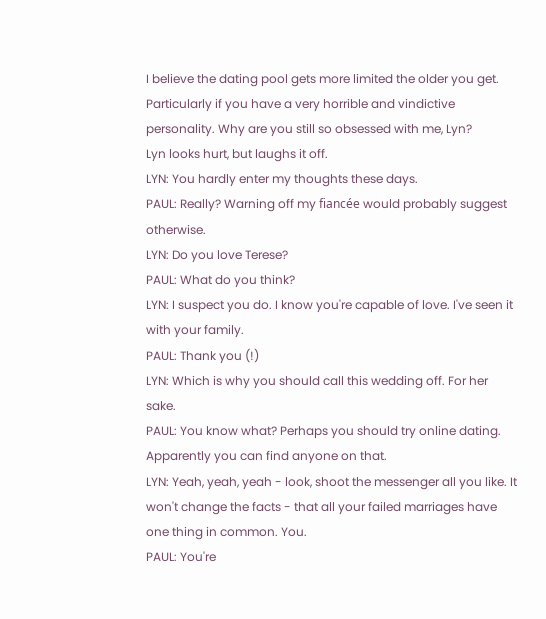I believe the dating pool gets more limited the older you get. Particularly if you have a very horrible and vindictive personality. Why are you still so obsessed with me, Lyn?
Lyn looks hurt, but laughs it off.
LYN: You hardly enter my thoughts these days.
PAUL: Really? Warning off my fiancée would probably suggest otherwise.
LYN: Do you love Terese?
PAUL: What do you think?
LYN: I suspect you do. I know you're capable of love. I've seen it with your family.
PAUL: Thank you (!)
LYN: Which is why you should call this wedding off. For her sake.
PAUL: You know what? Perhaps you should try online dating. Apparently you can find anyone on that.
LYN: Yeah, yeah, yeah - look, shoot the messenger all you like. It won't change the facts - that all your failed marriages have one thing in common. You.
PAUL: You're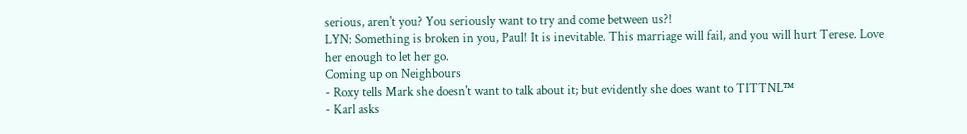serious, aren't you? You seriously want to try and come between us?!
LYN: Something is broken in you, Paul! It is inevitable. This marriage will fail, and you will hurt Terese. Love her enough to let her go.
Coming up on Neighbours
- Roxy tells Mark she doesn't want to talk about it; but evidently she does want to TITTNL™
- Karl asks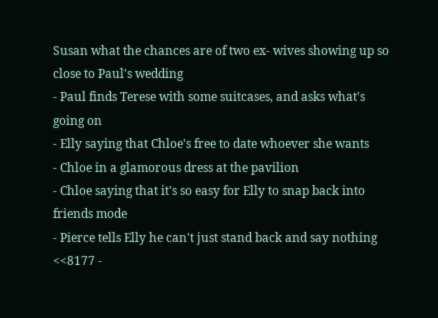Susan what the chances are of two ex- wives showing up so close to Paul's wedding
- Paul finds Terese with some suitcases, and asks what's going on
- Elly saying that Chloe's free to date whoever she wants
- Chloe in a glamorous dress at the pavilion
- Chloe saying that it's so easy for Elly to snap back into friends mode
- Pierce tells Elly he can't just stand back and say nothing
<<8177 -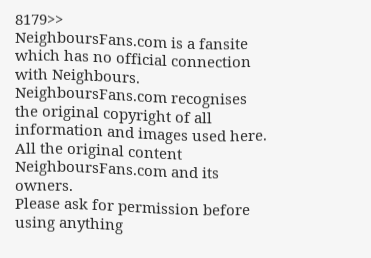8179>>
NeighboursFans.com is a fansite which has no official connection with Neighbours.
NeighboursFans.com recognises the original copyright of all information and images used here.
All the original content NeighboursFans.com and its owners.
Please ask for permission before using anything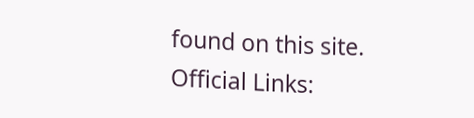found on this site.
Official Links: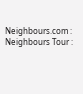Neighbours.com : Neighbours Tour :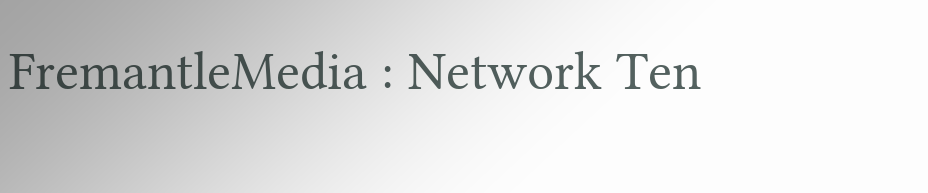FremantleMedia : Network Ten